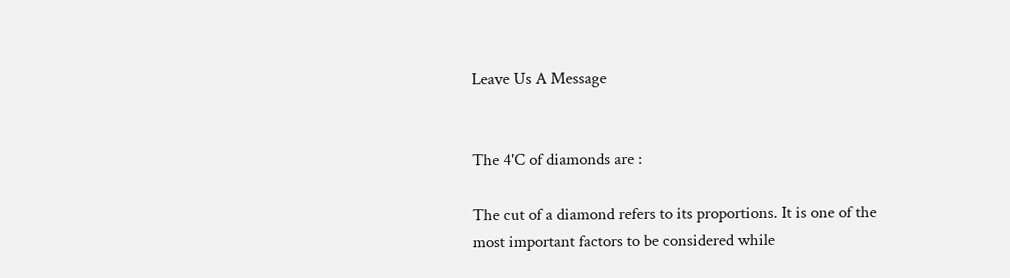Leave Us A Message


The 4'C of diamonds are :

The cut of a diamond refers to its proportions. It is one of the most important factors to be considered while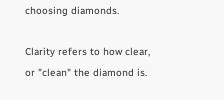choosing diamonds.

Clarity refers to how clear, or "clean" the diamond is.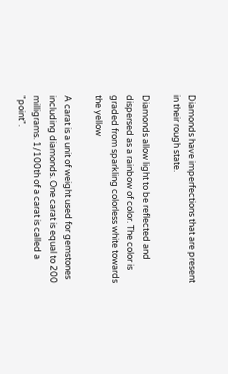Diamonds have imperfections that are present in their rough state.

Diamonds allow light to be reflected and dispersed as a rainbow of color. The color is graded from sparkling colorless white towards the yellow

A carat is a unit of weight used for gemstones including diamonds. One carat is equal to 200 milligrams. 1/100th of a carat is called a "point".